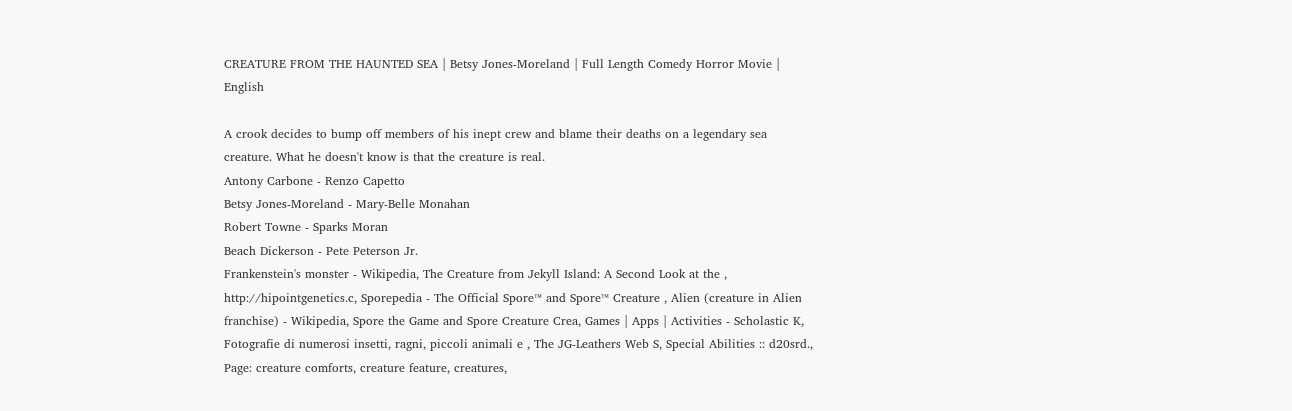CREATURE FROM THE HAUNTED SEA | Betsy Jones-Moreland | Full Length Comedy Horror Movie | English

A crook decides to bump off members of his inept crew and blame their deaths on a legendary sea creature. What he doesn't know is that the creature is real.
Antony Carbone - Renzo Capetto
Betsy Jones-Moreland - Mary-Belle Monahan
Robert Towne - Sparks Moran
Beach Dickerson - Pete Peterson Jr.
Frankenstein's monster - Wikipedia, The Creature from Jekyll Island: A Second Look at the , http://hipointgenetics.c, Sporepedia - The Official Spore™ and Spore™ Creature , Alien (creature in Alien franchise) - Wikipedia, Spore the Game and Spore Creature Crea, Games | Apps | Activities - Scholastic K, Fotografie di numerosi insetti, ragni, piccoli animali e , The JG-Leathers Web S, Special Abilities :: d20srd.,
Page: creature comforts, creature feature, creatures,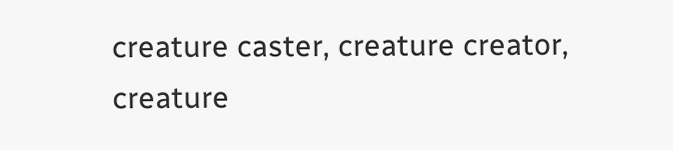creature caster, creature creator, creature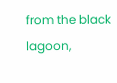from the black lagoon,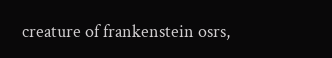creature of frankenstein osrs,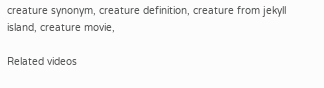creature synonym, creature definition, creature from jekyll island, creature movie,

Related videos